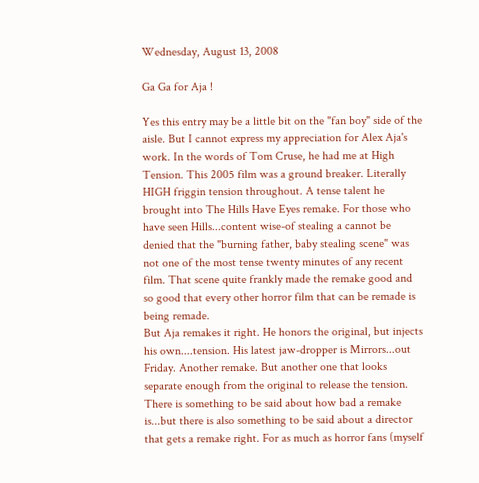Wednesday, August 13, 2008

Ga Ga for Aja !

Yes this entry may be a little bit on the "fan boy" side of the aisle. But I cannot express my appreciation for Alex Aja's work. In the words of Tom Cruse, he had me at High Tension. This 2005 film was a ground breaker. Literally HIGH friggin tension throughout. A tense talent he brought into The Hills Have Eyes remake. For those who have seen Hills...content wise-of stealing a cannot be denied that the "burning father, baby stealing scene" was not one of the most tense twenty minutes of any recent film. That scene quite frankly made the remake good and so good that every other horror film that can be remade is being remade.
But Aja remakes it right. He honors the original, but injects his own....tension. His latest jaw-dropper is Mirrors...out Friday. Another remake. But another one that looks separate enough from the original to release the tension. There is something to be said about how bad a remake is...but there is also something to be said about a director that gets a remake right. For as much as horror fans (myself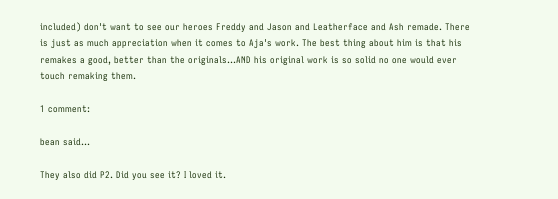included) don't want to see our heroes Freddy and Jason and Leatherface and Ash remade. There is just as much appreciation when it comes to Aja's work. The best thing about him is that his remakes a good, better than the originals...AND his original work is so solid no one would ever touch remaking them.

1 comment:

bean said...

They also did P2. Did you see it? I loved it.